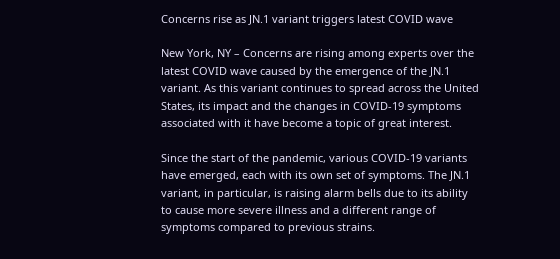Concerns rise as JN.1 variant triggers latest COVID wave

New York, NY – Concerns are rising among experts over the latest COVID wave caused by the emergence of the JN.1 variant. As this variant continues to spread across the United States, its impact and the changes in COVID-19 symptoms associated with it have become a topic of great interest.

Since the start of the pandemic, various COVID-19 variants have emerged, each with its own set of symptoms. The JN.1 variant, in particular, is raising alarm bells due to its ability to cause more severe illness and a different range of symptoms compared to previous strains.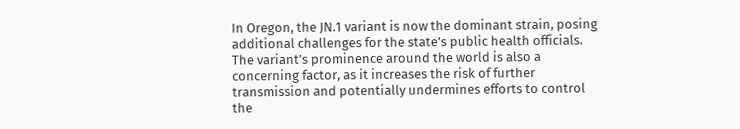In Oregon, the JN.1 variant is now the dominant strain, posing additional challenges for the state’s public health officials. The variant’s prominence around the world is also a concerning factor, as it increases the risk of further transmission and potentially undermines efforts to control the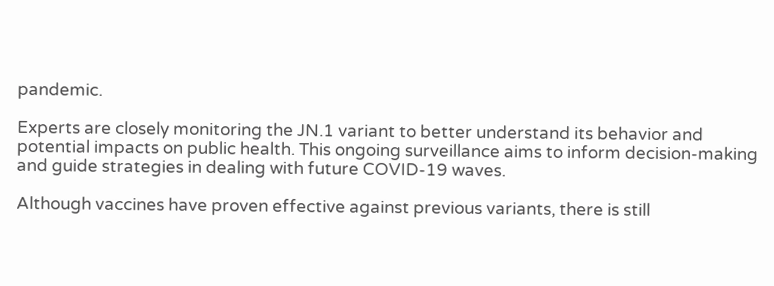pandemic.

Experts are closely monitoring the JN.1 variant to better understand its behavior and potential impacts on public health. This ongoing surveillance aims to inform decision-making and guide strategies in dealing with future COVID-19 waves.

Although vaccines have proven effective against previous variants, there is still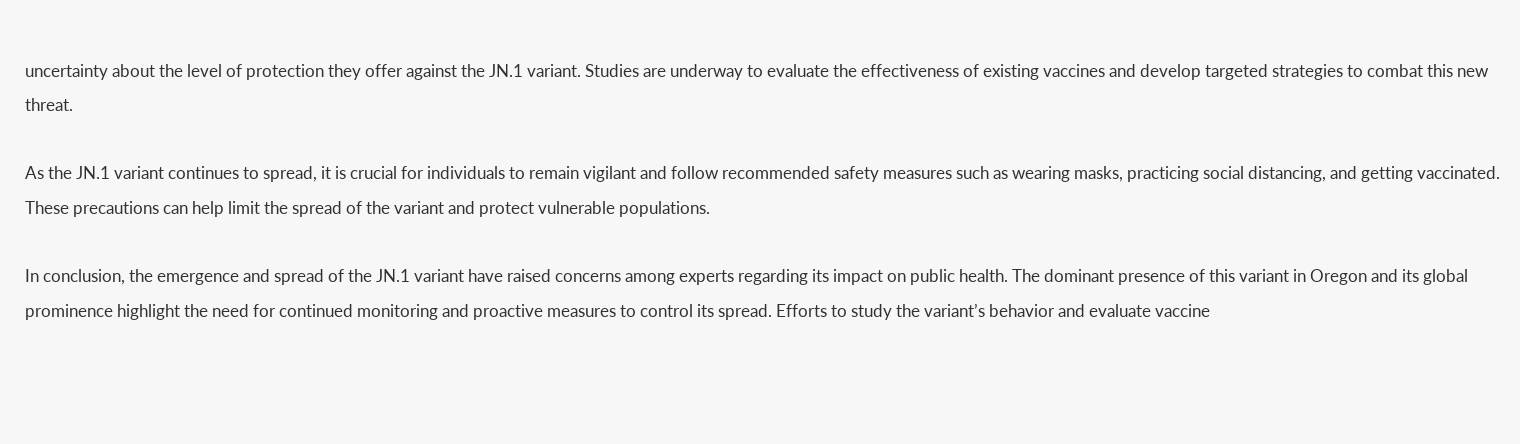uncertainty about the level of protection they offer against the JN.1 variant. Studies are underway to evaluate the effectiveness of existing vaccines and develop targeted strategies to combat this new threat.

As the JN.1 variant continues to spread, it is crucial for individuals to remain vigilant and follow recommended safety measures such as wearing masks, practicing social distancing, and getting vaccinated. These precautions can help limit the spread of the variant and protect vulnerable populations.

In conclusion, the emergence and spread of the JN.1 variant have raised concerns among experts regarding its impact on public health. The dominant presence of this variant in Oregon and its global prominence highlight the need for continued monitoring and proactive measures to control its spread. Efforts to study the variant’s behavior and evaluate vaccine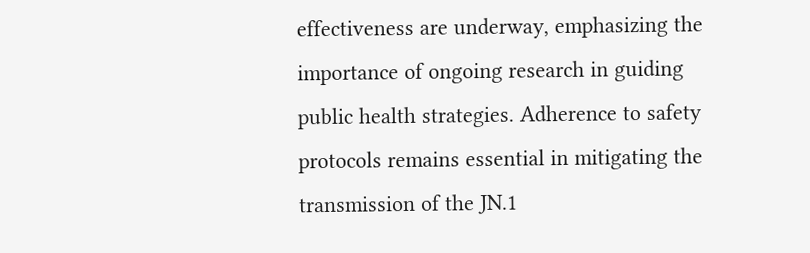effectiveness are underway, emphasizing the importance of ongoing research in guiding public health strategies. Adherence to safety protocols remains essential in mitigating the transmission of the JN.1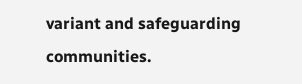variant and safeguarding communities.